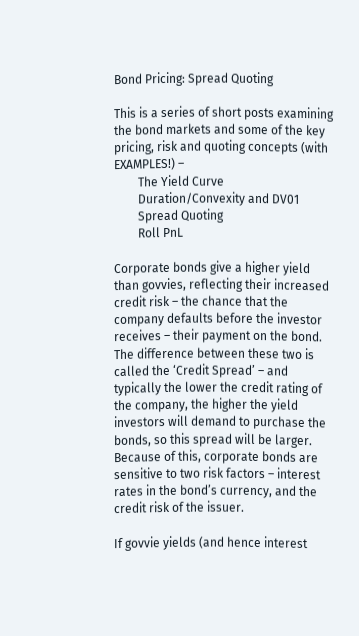Bond Pricing: Spread Quoting

This is a series of short posts examining the bond markets and some of the key pricing, risk and quoting concepts (with EXAMPLES!) –
        The Yield Curve
        Duration/Convexity and DV01
        Spread Quoting
        Roll PnL

Corporate bonds give a higher yield than govvies, reflecting their increased credit risk – the chance that the company defaults before the investor receives – their payment on the bond. The difference between these two is called the ‘Credit Spread’ – and typically the lower the credit rating of the company, the higher the yield investors will demand to purchase the bonds, so this spread will be larger. Because of this, corporate bonds are sensitive to two risk factors – interest rates in the bond’s currency, and the credit risk of the issuer.

If govvie yields (and hence interest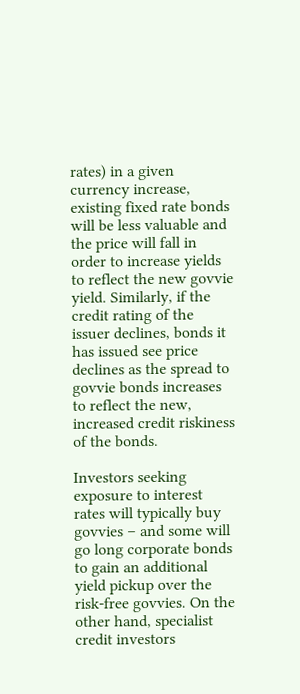rates) in a given currency increase, existing fixed rate bonds will be less valuable and the price will fall in order to increase yields to reflect the new govvie yield. Similarly, if the credit rating of the issuer declines, bonds it has issued see price declines as the spread to govvie bonds increases to reflect the new, increased credit riskiness of the bonds.

Investors seeking exposure to interest rates will typically buy govvies – and some will go long corporate bonds to gain an additional yield pickup over the risk-free govvies. On the other hand, specialist credit investors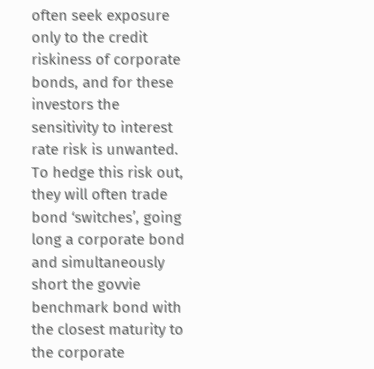often seek exposure only to the credit riskiness of corporate bonds, and for these investors the sensitivity to interest rate risk is unwanted. To hedge this risk out, they will often trade bond ‘switches’, going long a corporate bond and simultaneously short the govvie benchmark bond with the closest maturity to the corporate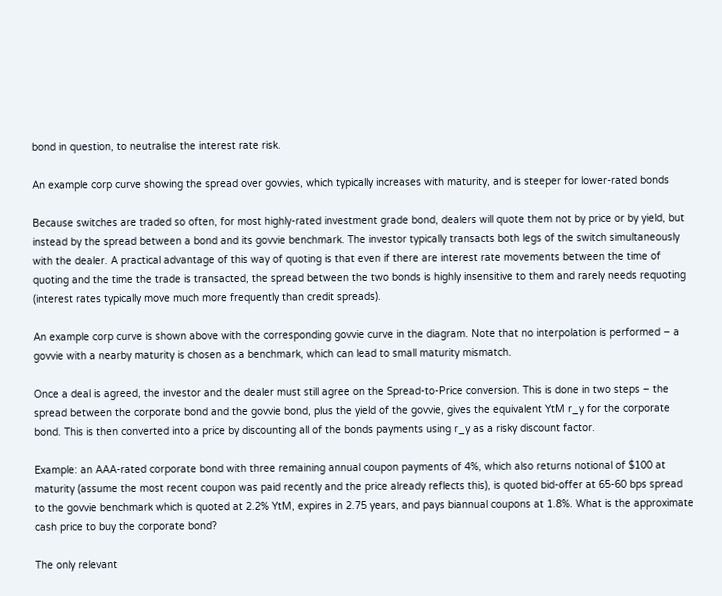bond in question, to neutralise the interest rate risk.

An example corp curve showing the spread over govvies, which typically increases with maturity, and is steeper for lower-rated bonds

Because switches are traded so often, for most highly-rated investment grade bond, dealers will quote them not by price or by yield, but instead by the spread between a bond and its govvie benchmark. The investor typically transacts both legs of the switch simultaneously with the dealer. A practical advantage of this way of quoting is that even if there are interest rate movements between the time of quoting and the time the trade is transacted, the spread between the two bonds is highly insensitive to them and rarely needs requoting (interest rates typically move much more frequently than credit spreads).

An example corp curve is shown above with the corresponding govvie curve in the diagram. Note that no interpolation is performed – a govvie with a nearby maturity is chosen as a benchmark, which can lead to small maturity mismatch.

Once a deal is agreed, the investor and the dealer must still agree on the Spread-to-Price conversion. This is done in two steps – the spread between the corporate bond and the govvie bond, plus the yield of the govvie, gives the equivalent YtM r_y for the corporate bond. This is then converted into a price by discounting all of the bonds payments using r_y as a risky discount factor.

Example: an AAA-rated corporate bond with three remaining annual coupon payments of 4%, which also returns notional of $100 at maturity (assume the most recent coupon was paid recently and the price already reflects this), is quoted bid-offer at 65-60 bps spread to the govvie benchmark which is quoted at 2.2% YtM, expires in 2.75 years, and pays biannual coupons at 1.8%. What is the approximate cash price to buy the corporate bond?

The only relevant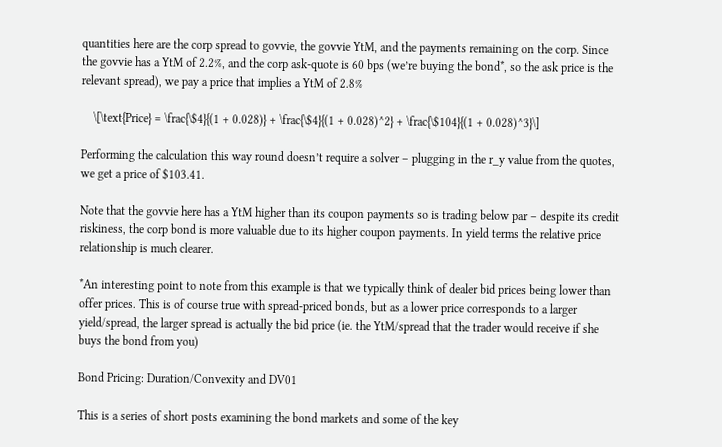quantities here are the corp spread to govvie, the govvie YtM, and the payments remaining on the corp. Since the govvie has a YtM of 2.2%, and the corp ask-quote is 60 bps (we’re buying the bond*, so the ask price is the relevant spread), we pay a price that implies a YtM of 2.8%

    \[\text{Price} = \frac{\$4}{(1 + 0.028)} + \frac{\$4}{(1 + 0.028)^2} + \frac{\$104}{(1 + 0.028)^3}\]

Performing the calculation this way round doesn’t require a solver – plugging in the r_y value from the quotes, we get a price of $103.41.

Note that the govvie here has a YtM higher than its coupon payments so is trading below par – despite its credit riskiness, the corp bond is more valuable due to its higher coupon payments. In yield terms the relative price relationship is much clearer.

*An interesting point to note from this example is that we typically think of dealer bid prices being lower than offer prices. This is of course true with spread-priced bonds, but as a lower price corresponds to a larger yield/spread, the larger spread is actually the bid price (ie. the YtM/spread that the trader would receive if she buys the bond from you)

Bond Pricing: Duration/Convexity and DV01

This is a series of short posts examining the bond markets and some of the key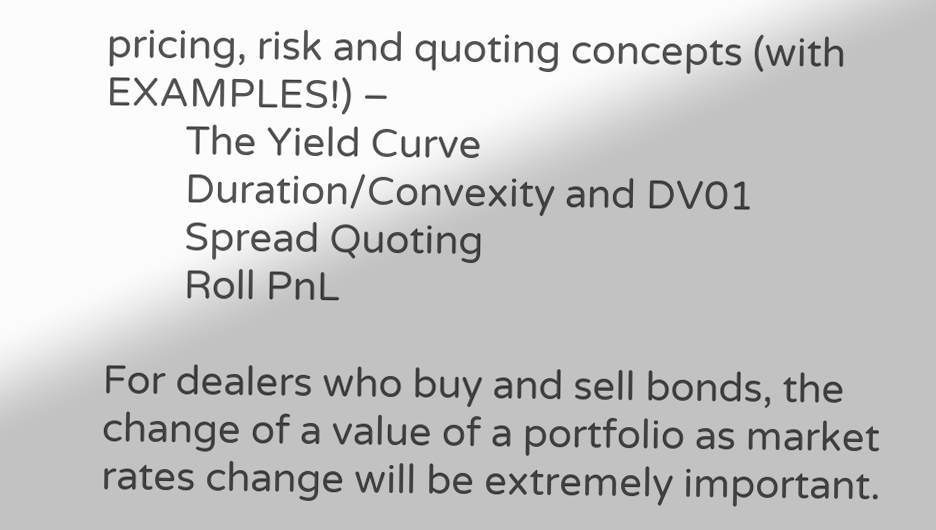pricing, risk and quoting concepts (with EXAMPLES!) –
        The Yield Curve
        Duration/Convexity and DV01
        Spread Quoting
        Roll PnL

For dealers who buy and sell bonds, the change of a value of a portfolio as market rates change will be extremely important.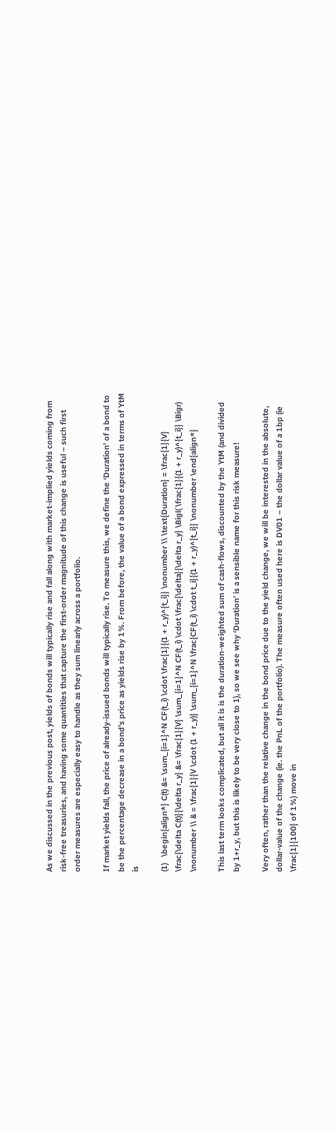As we discussed in the previous post, yields of bonds will typically rise and fall along with market-implied yields coming from risk-free treasuries, and having some quantities that capture the first-order magnitude of this change is useful – such first order measures are especially easy to handle as they sum linearly across a portfolio.

If market yields fall, the price of already-issued bonds will typically rise. To measure this, we define the ‘Duration’ of a bond to be the percentage decrease in a bond’s price as yields rise by 1%. From before, the value of a bond expressed in terms of YtM is

(1)   \begin{align*} C(t) &= \sum_{i=1}^N CF(t_i) \cdot \frac{1}{(1 + r_y)^{t_i}} \nonumber \\ \text{Duration} = \frac{1}{V} \frac{\delta C(t)}{\delta r_y} &= \frac{1}{V} \sum_{i=1}^N CF(t_i) \cdot \frac{\delta}{\delta r_y} \Bigl( \frac{1}{(1 + r_y)^{t_i}} \Bigr) \nonumber \\ & = \frac{1}{V \cdot (1 + r_y)} \sum_{i=1}^N \frac{CF(t_i) \cdot t_i}{(1 + r_y)^{t_i}} \nonumber \end{align*}

This last term looks complicated, but all it is is the duration-weighted sum of cash-flows, discounted by the YtM (and divided by 1+r_y, but this is likely to be very close to 1), so we see why ‘Duration’ is a sensible name for this risk measure!

Very often, rather than the relative change in the bond price due to the yield change, we will be interested in the absolute, dollar-value of the change (ie. the PnL of the portfolio). The measure often used here is DV01 – the dollar value of a 1bp (ie \frac{1}{100} of 1%) move in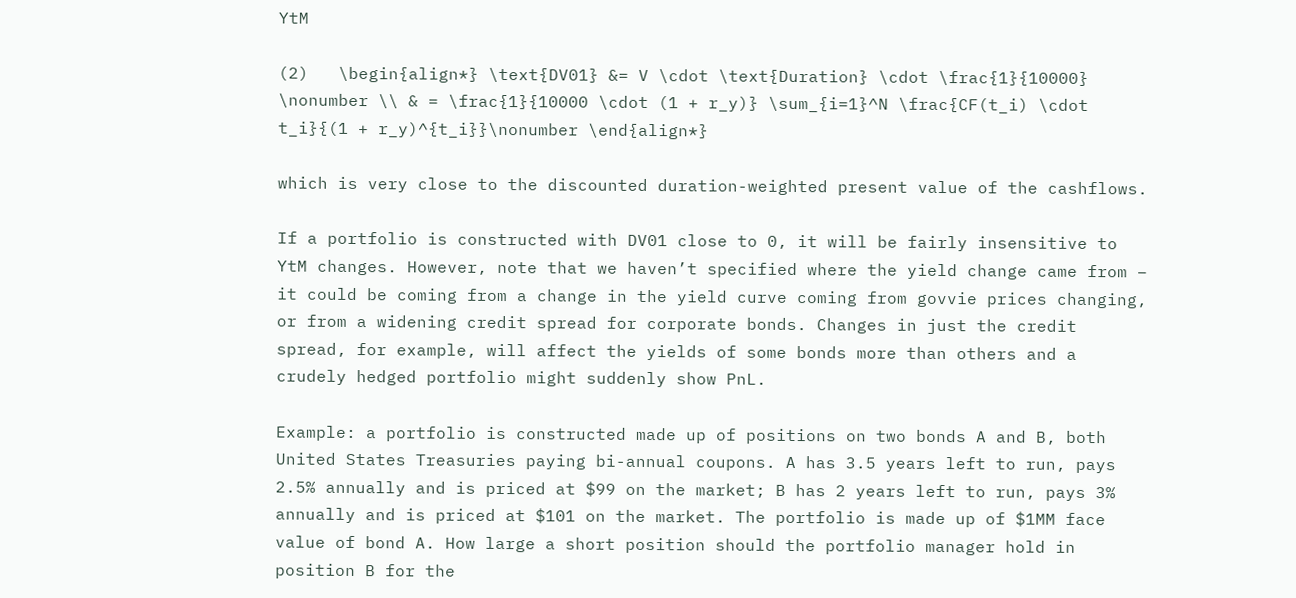YtM

(2)   \begin{align*} \text{DV01} &= V \cdot \text{Duration} \cdot \frac{1}{10000} \nonumber \\ & = \frac{1}{10000 \cdot (1 + r_y)} \sum_{i=1}^N \frac{CF(t_i) \cdot t_i}{(1 + r_y)^{t_i}}\nonumber \end{align*}

which is very close to the discounted duration-weighted present value of the cashflows.

If a portfolio is constructed with DV01 close to 0, it will be fairly insensitive to YtM changes. However, note that we haven’t specified where the yield change came from – it could be coming from a change in the yield curve coming from govvie prices changing, or from a widening credit spread for corporate bonds. Changes in just the credit spread, for example, will affect the yields of some bonds more than others and a crudely hedged portfolio might suddenly show PnL.

Example: a portfolio is constructed made up of positions on two bonds A and B, both United States Treasuries paying bi-annual coupons. A has 3.5 years left to run, pays 2.5% annually and is priced at $99 on the market; B has 2 years left to run, pays 3% annually and is priced at $101 on the market. The portfolio is made up of $1MM face value of bond A. How large a short position should the portfolio manager hold in position B for the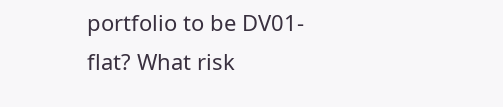portfolio to be DV01-flat? What risk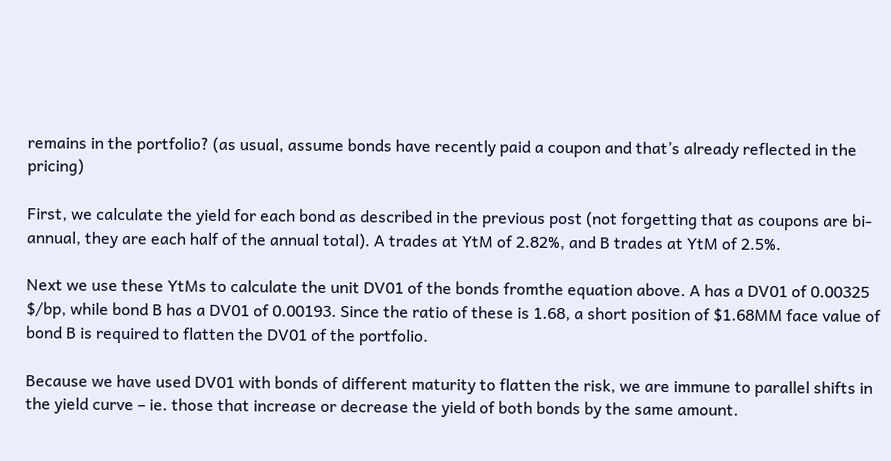remains in the portfolio? (as usual, assume bonds have recently paid a coupon and that’s already reflected in the pricing)

First, we calculate the yield for each bond as described in the previous post (not forgetting that as coupons are bi-annual, they are each half of the annual total). A trades at YtM of 2.82%, and B trades at YtM of 2.5%.

Next we use these YtMs to calculate the unit DV01 of the bonds fromthe equation above. A has a DV01 of 0.00325 $/bp, while bond B has a DV01 of 0.00193. Since the ratio of these is 1.68, a short position of $1.68MM face value of bond B is required to flatten the DV01 of the portfolio.

Because we have used DV01 with bonds of different maturity to flatten the risk, we are immune to parallel shifts in the yield curve – ie. those that increase or decrease the yield of both bonds by the same amount.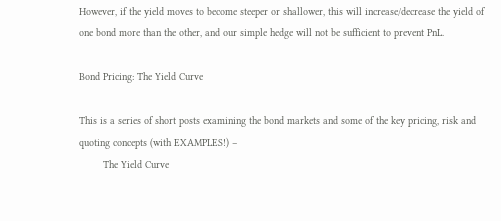However, if the yield moves to become steeper or shallower, this will increase/decrease the yield of one bond more than the other, and our simple hedge will not be sufficient to prevent PnL.

Bond Pricing: The Yield Curve

This is a series of short posts examining the bond markets and some of the key pricing, risk and quoting concepts (with EXAMPLES!) –
        The Yield Curve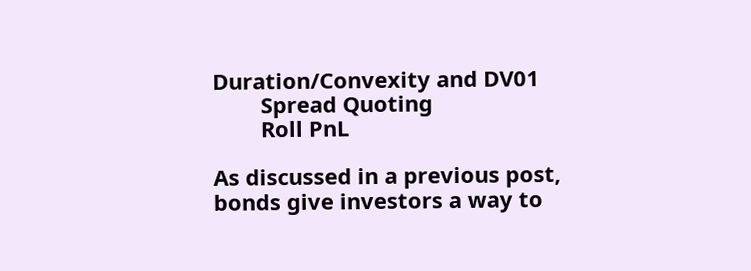Duration/Convexity and DV01
        Spread Quoting
        Roll PnL

As discussed in a previous post, bonds give investors a way to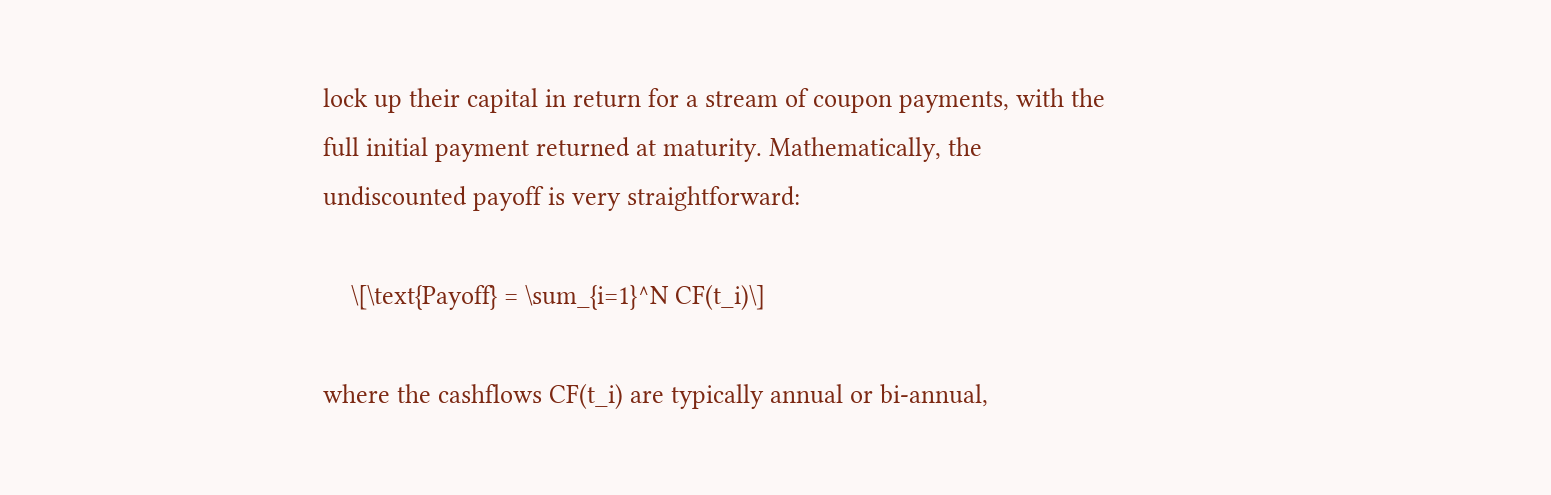lock up their capital in return for a stream of coupon payments, with the full initial payment returned at maturity. Mathematically, the undiscounted payoff is very straightforward:

    \[\text{Payoff} = \sum_{i=1}^N CF(t_i)\]

where the cashflows CF(t_i) are typically annual or bi-annual,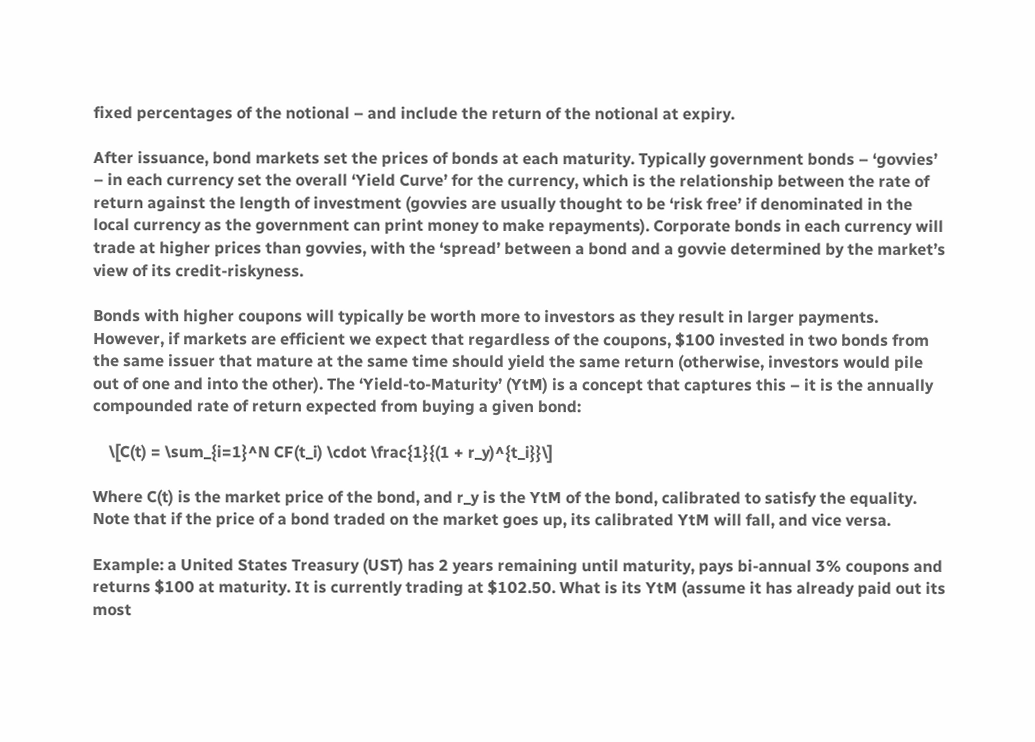fixed percentages of the notional – and include the return of the notional at expiry.

After issuance, bond markets set the prices of bonds at each maturity. Typically government bonds – ‘govvies’ – in each currency set the overall ‘Yield Curve’ for the currency, which is the relationship between the rate of return against the length of investment (govvies are usually thought to be ‘risk free’ if denominated in the local currency as the government can print money to make repayments). Corporate bonds in each currency will trade at higher prices than govvies, with the ‘spread’ between a bond and a govvie determined by the market’s view of its credit-riskyness.

Bonds with higher coupons will typically be worth more to investors as they result in larger payments. However, if markets are efficient we expect that regardless of the coupons, $100 invested in two bonds from the same issuer that mature at the same time should yield the same return (otherwise, investors would pile out of one and into the other). The ‘Yield-to-Maturity’ (YtM) is a concept that captures this – it is the annually compounded rate of return expected from buying a given bond:

    \[C(t) = \sum_{i=1}^N CF(t_i) \cdot \frac{1}{(1 + r_y)^{t_i}}\]

Where C(t) is the market price of the bond, and r_y is the YtM of the bond, calibrated to satisfy the equality. Note that if the price of a bond traded on the market goes up, its calibrated YtM will fall, and vice versa.

Example: a United States Treasury (UST) has 2 years remaining until maturity, pays bi-annual 3% coupons and returns $100 at maturity. It is currently trading at $102.50. What is its YtM (assume it has already paid out its most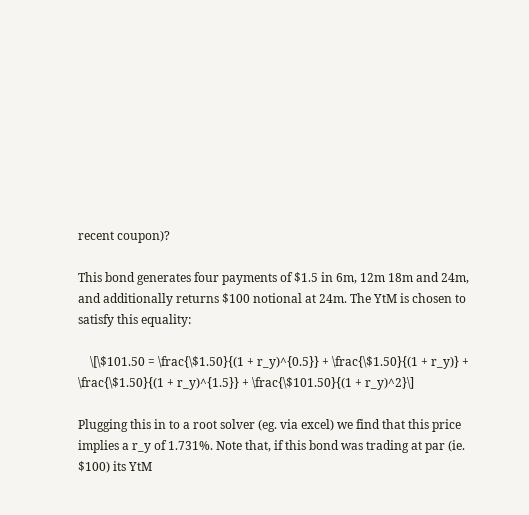recent coupon)?

This bond generates four payments of $1.5 in 6m, 12m 18m and 24m, and additionally returns $100 notional at 24m. The YtM is chosen to satisfy this equality:

    \[\$101.50 = \frac{\$1.50}{(1 + r_y)^{0.5}} + \frac{\$1.50}{(1 + r_y)} + \frac{\$1.50}{(1 + r_y)^{1.5}} + \frac{\$101.50}{(1 + r_y)^2}\]

Plugging this in to a root solver (eg. via excel) we find that this price implies a r_y of 1.731%. Note that, if this bond was trading at par (ie. $100) its YtM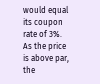would equal its coupon rate of 3%. As the price is above par, the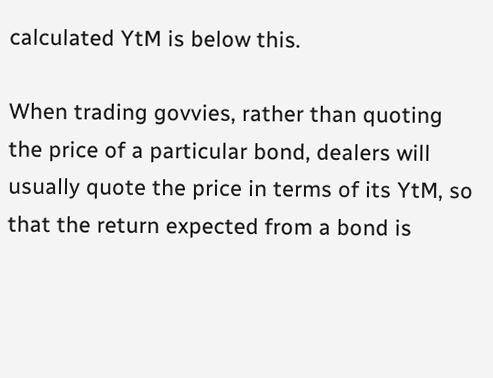calculated YtM is below this.

When trading govvies, rather than quoting the price of a particular bond, dealers will usually quote the price in terms of its YtM, so that the return expected from a bond is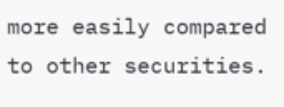more easily compared to other securities.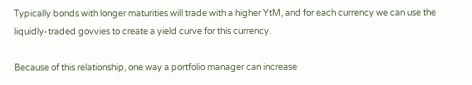Typically bonds with longer maturities will trade with a higher YtM, and for each currency we can use the liquidly-traded govvies to create a yield curve for this currency.

Because of this relationship, one way a portfolio manager can increase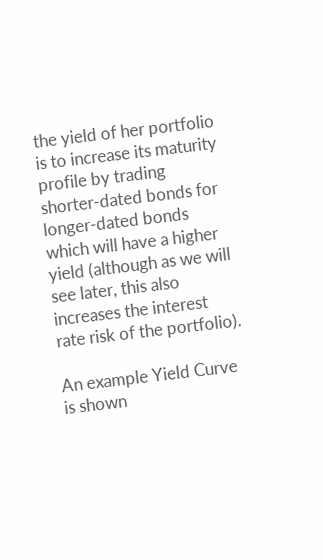the yield of her portfolio is to increase its maturity profile by trading shorter-dated bonds for longer-dated bonds which will have a higher yield (although as we will see later, this also increases the interest rate risk of the portfolio).

An example Yield Curve is shown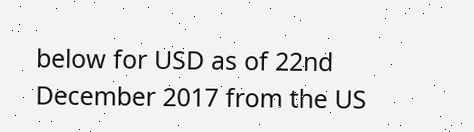below for USD as of 22nd December 2017 from the US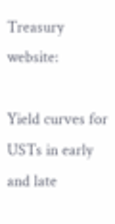Treasury website:

Yield curves for USTs in early and late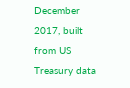December 2017, built from US Treasury data